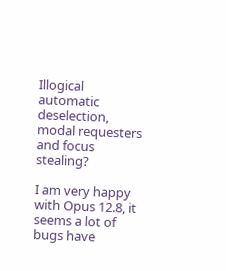Illogical automatic deselection, modal requesters and focus stealing?

I am very happy with Opus 12.8, it seems a lot of bugs have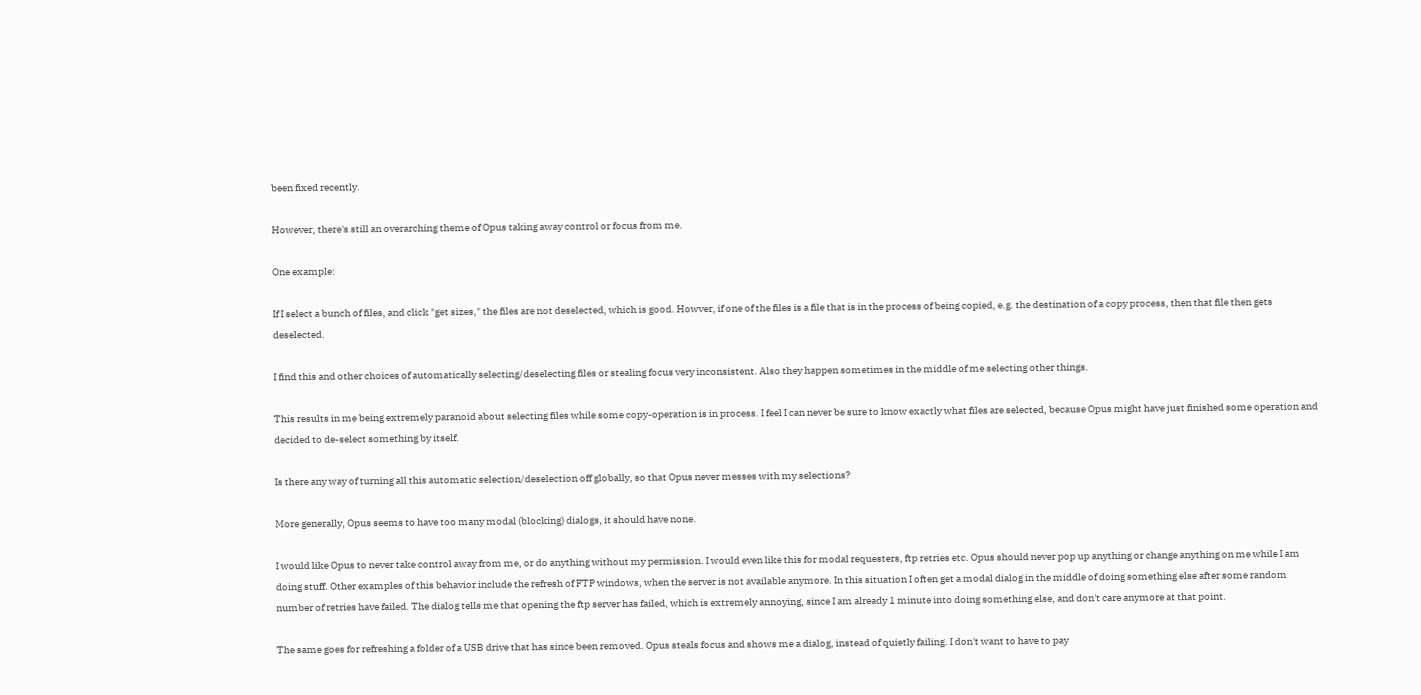been fixed recently.

However, there's still an overarching theme of Opus taking away control or focus from me.

One example:

If I select a bunch of files, and click "get sizes," the files are not deselected, which is good. Howver, if one of the files is a file that is in the process of being copied, e.g. the destination of a copy process, then that file then gets deselected.

I find this and other choices of automatically selecting/deselecting files or stealing focus very inconsistent. Also they happen sometimes in the middle of me selecting other things.

This results in me being extremely paranoid about selecting files while some copy-operation is in process. I feel I can never be sure to know exactly what files are selected, because Opus might have just finished some operation and decided to de-select something by itself.

Is there any way of turning all this automatic selection/deselection off globally, so that Opus never messes with my selections?

More generally, Opus seems to have too many modal (blocking) dialogs, it should have none.

I would like Opus to never take control away from me, or do anything without my permission. I would even like this for modal requesters, ftp retries etc. Opus should never pop up anything or change anything on me while I am doing stuff. Other examples of this behavior include the refresh of FTP windows, when the server is not available anymore. In this situation I often get a modal dialog in the middle of doing something else after some random number of retries have failed. The dialog tells me that opening the ftp server has failed, which is extremely annoying, since I am already 1 minute into doing something else, and don't care anymore at that point.

The same goes for refreshing a folder of a USB drive that has since been removed. Opus steals focus and shows me a dialog, instead of quietly failing. I don't want to have to pay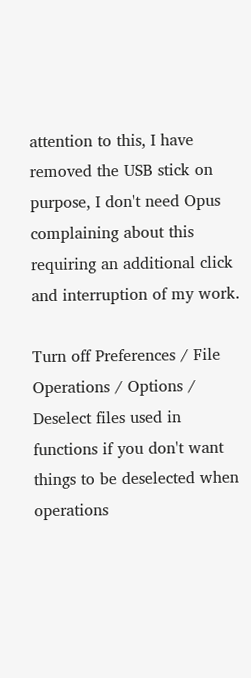attention to this, I have removed the USB stick on purpose, I don't need Opus complaining about this requiring an additional click and interruption of my work.

Turn off Preferences / File Operations / Options / Deselect files used in functions if you don't want things to be deselected when operations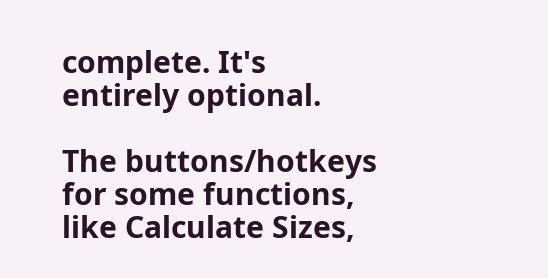complete. It's entirely optional.

The buttons/hotkeys for some functions, like Calculate Sizes,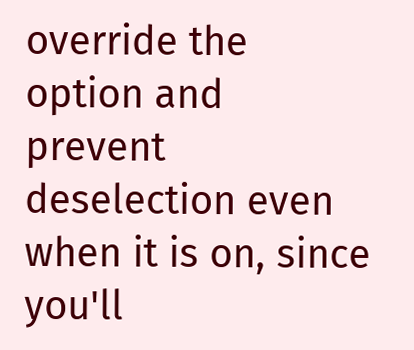override the option and prevent deselection even when it is on, since you'll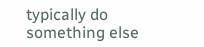typically do something else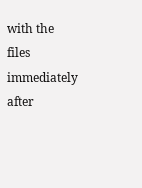with the files immediately after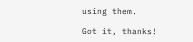using them.

Got it, thanks!